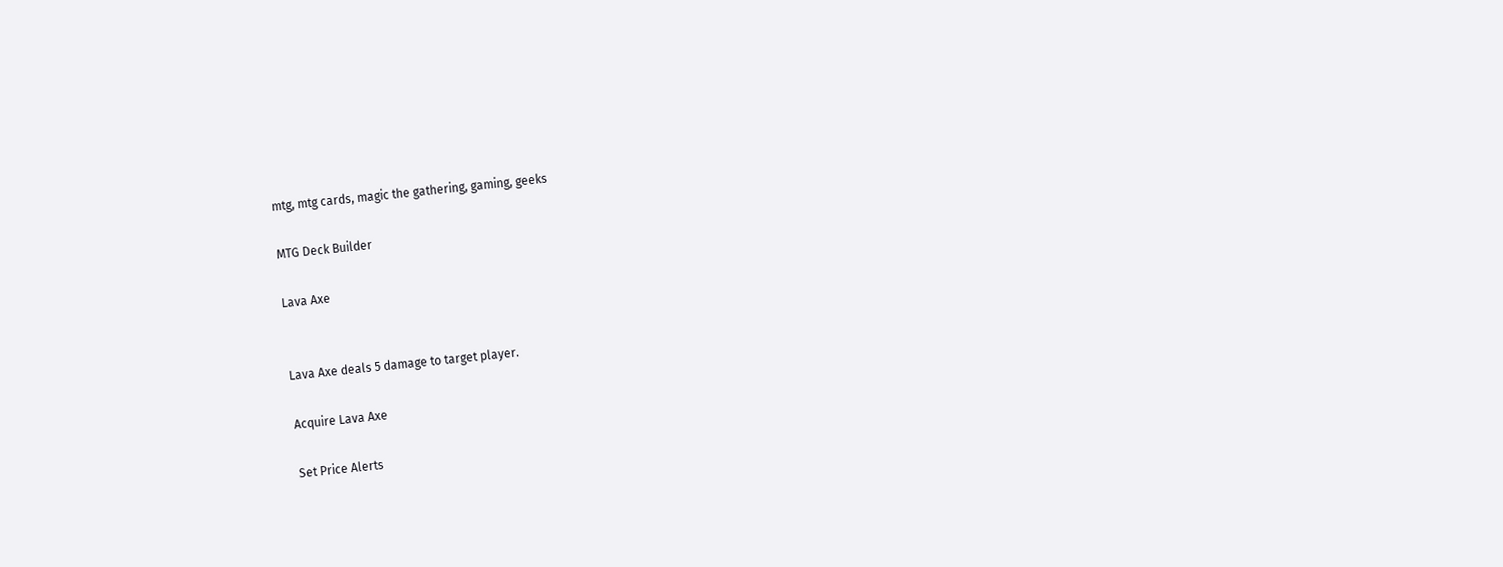mtg, mtg cards, magic the gathering, gaming, geeks

MTG Deck Builder

Lava Axe


Lava Axe deals 5 damage to target player.

Acquire Lava Axe

Set Price Alerts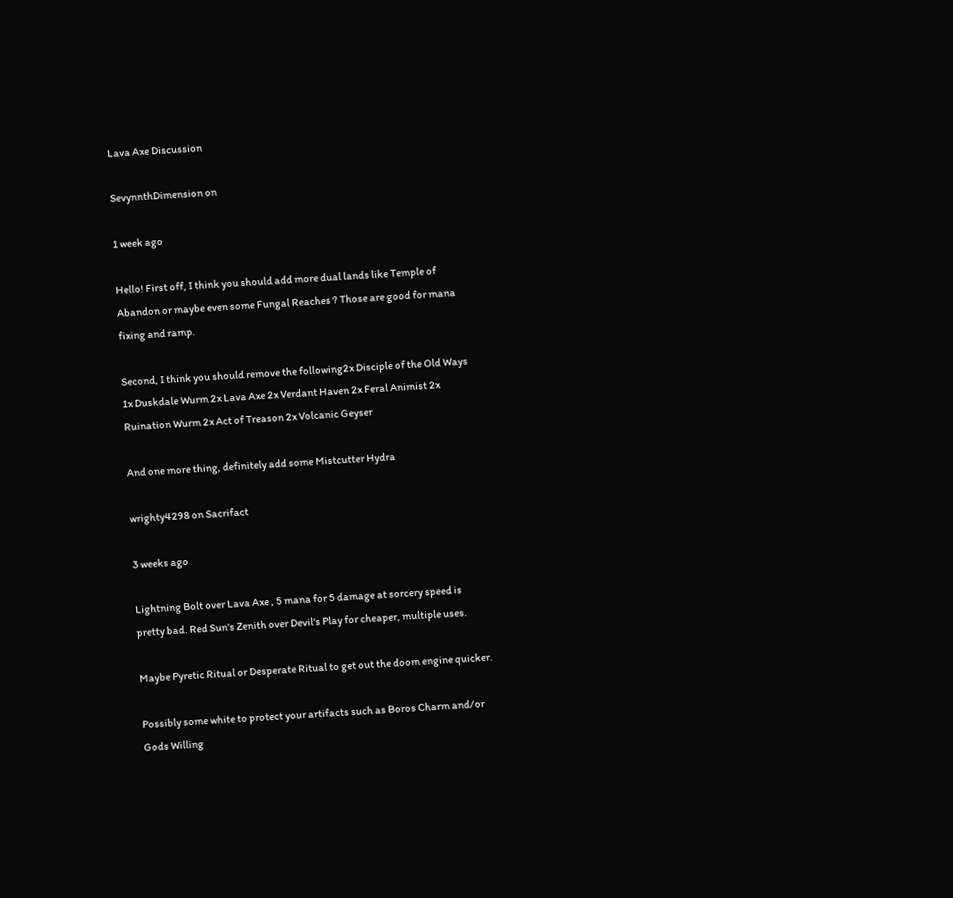Lava Axe Discussion

SevynnthDimension on

1 week ago

Hello! First off, I think you should add more dual lands like Temple of Abandon or maybe even some Fungal Reaches ? Those are good for mana fixing and ramp.

Second, I think you should remove the following2x Disciple of the Old Ways 1x Duskdale Wurm 2x Lava Axe 2x Verdant Haven 2x Feral Animist 2x Ruination Wurm 2x Act of Treason 2x Volcanic Geyser

And one more thing, definitely add some Mistcutter Hydra

wrighty4298 on Sacrifact

3 weeks ago

Lightning Bolt over Lava Axe , 5 mana for 5 damage at sorcery speed is pretty bad. Red Sun's Zenith over Devil's Play for cheaper, multiple uses.

Maybe Pyretic Ritual or Desperate Ritual to get out the doom engine quicker.

Possibly some white to protect your artifacts such as Boros Charm and/or Gods Willing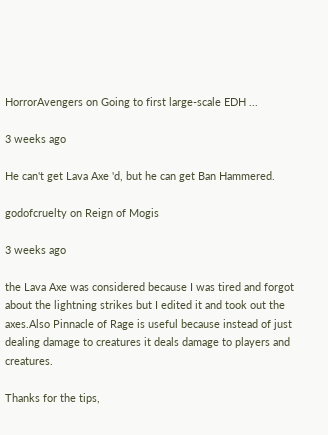HorrorAvengers on Going to first large-scale EDH ...

3 weeks ago

He can't get Lava Axe 'd, but he can get Ban Hammered.

godofcruelty on Reign of Mogis

3 weeks ago

the Lava Axe was considered because I was tired and forgot about the lightning strikes but I edited it and took out the axes.Also Pinnacle of Rage is useful because instead of just dealing damage to creatures it deals damage to players and creatures.

Thanks for the tips,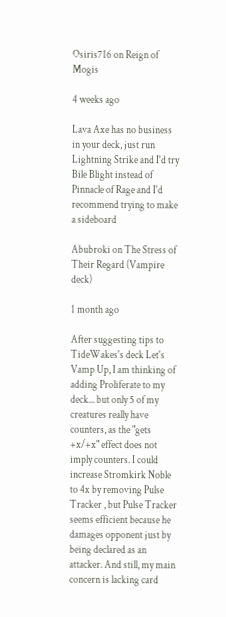Osiris716 on Reign of Mogis

4 weeks ago

Lava Axe has no business in your deck, just run Lightning Strike and I'd try Bile Blight instead of Pinnacle of Rage and I'd recommend trying to make a sideboard

Abubroki on The Stress of Their Regard (Vampire deck)

1 month ago

After suggesting tips to TideWakes's deck Let's Vamp Up, I am thinking of adding Proliferate to my deck... but only 5 of my creatures really have counters, as the "gets +x/+x" effect does not imply counters. I could increase Stromkirk Noble to 4x by removing Pulse Tracker , but Pulse Tracker seems efficient because he damages opponent just by being declared as an attacker. And still, my main concern is lacking card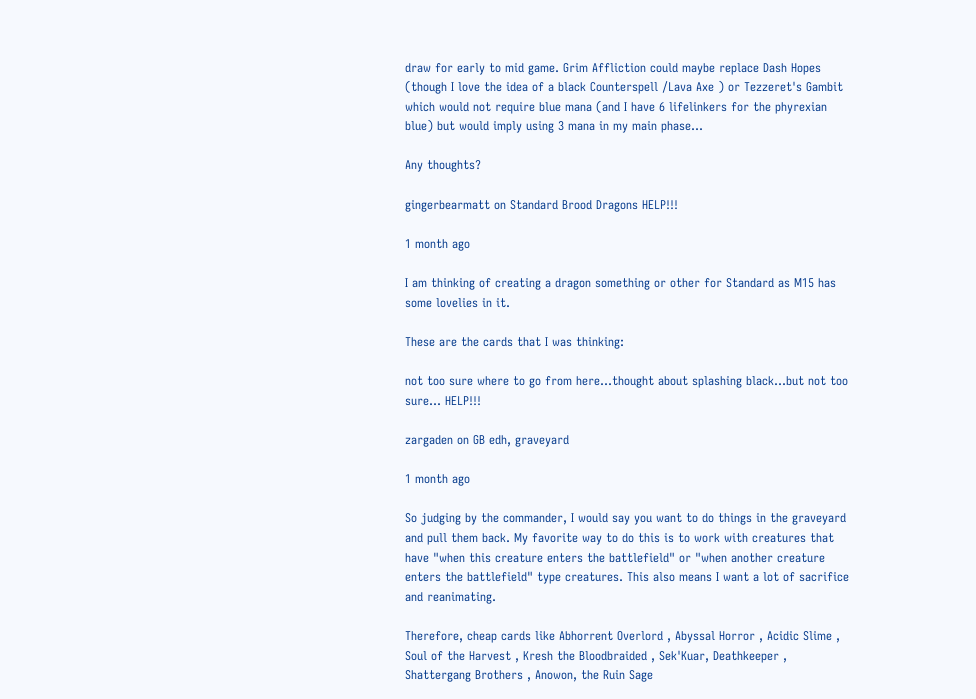draw for early to mid game. Grim Affliction could maybe replace Dash Hopes (though I love the idea of a black Counterspell /Lava Axe ) or Tezzeret's Gambit which would not require blue mana (and I have 6 lifelinkers for the phyrexian blue) but would imply using 3 mana in my main phase...

Any thoughts?

gingerbearmatt on Standard Brood Dragons HELP!!!

1 month ago

I am thinking of creating a dragon something or other for Standard as M15 has some lovelies in it.

These are the cards that I was thinking:

not too sure where to go from here...thought about splashing black...but not too sure... HELP!!!

zargaden on GB edh, graveyard

1 month ago

So judging by the commander, I would say you want to do things in the graveyard and pull them back. My favorite way to do this is to work with creatures that have "when this creature enters the battlefield" or "when another creature enters the battlefield" type creatures. This also means I want a lot of sacrifice and reanimating.

Therefore, cheap cards like Abhorrent Overlord , Abyssal Horror , Acidic Slime , Soul of the Harvest , Kresh the Bloodbraided , Sek'Kuar, Deathkeeper , Shattergang Brothers , Anowon, the Ruin Sage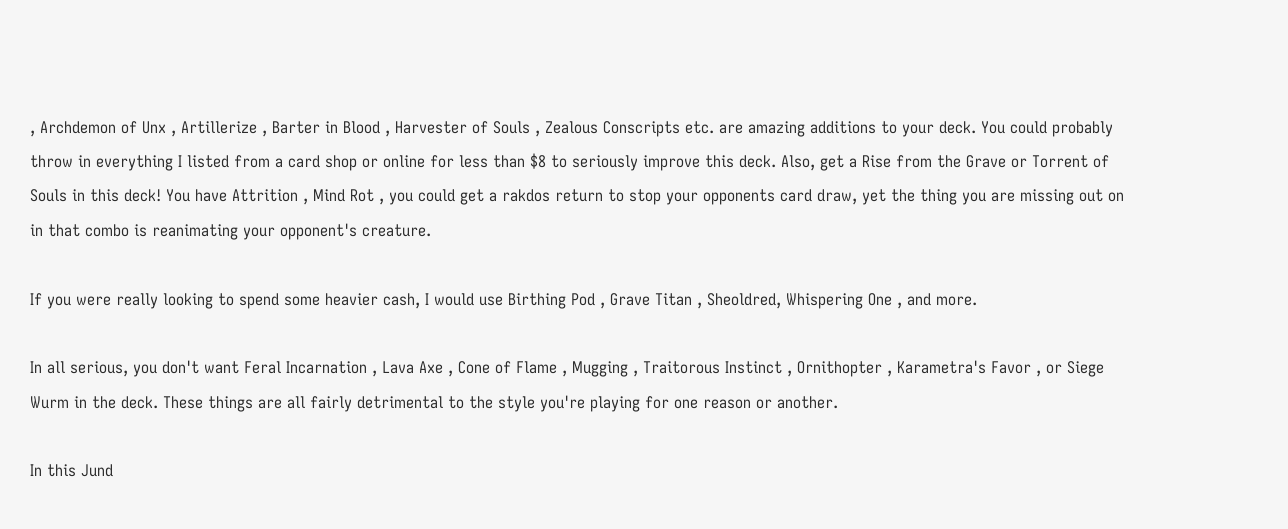, Archdemon of Unx , Artillerize , Barter in Blood , Harvester of Souls , Zealous Conscripts etc. are amazing additions to your deck. You could probably throw in everything I listed from a card shop or online for less than $8 to seriously improve this deck. Also, get a Rise from the Grave or Torrent of Souls in this deck! You have Attrition , Mind Rot , you could get a rakdos return to stop your opponents card draw, yet the thing you are missing out on in that combo is reanimating your opponent's creature.

If you were really looking to spend some heavier cash, I would use Birthing Pod , Grave Titan , Sheoldred, Whispering One , and more.

In all serious, you don't want Feral Incarnation , Lava Axe , Cone of Flame , Mugging , Traitorous Instinct , Ornithopter , Karametra's Favor , or Siege Wurm in the deck. These things are all fairly detrimental to the style you're playing for one reason or another.

In this Jund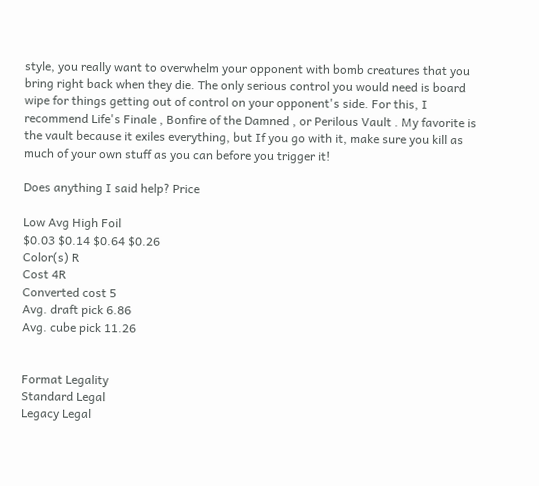style, you really want to overwhelm your opponent with bomb creatures that you bring right back when they die. The only serious control you would need is board wipe for things getting out of control on your opponent's side. For this, I recommend Life's Finale , Bonfire of the Damned , or Perilous Vault . My favorite is the vault because it exiles everything, but If you go with it, make sure you kill as much of your own stuff as you can before you trigger it!

Does anything I said help? Price

Low Avg High Foil
$0.03 $0.14 $0.64 $0.26
Color(s) R
Cost 4R
Converted cost 5
Avg. draft pick 6.86
Avg. cube pick 11.26


Format Legality
Standard Legal
Legacy Legal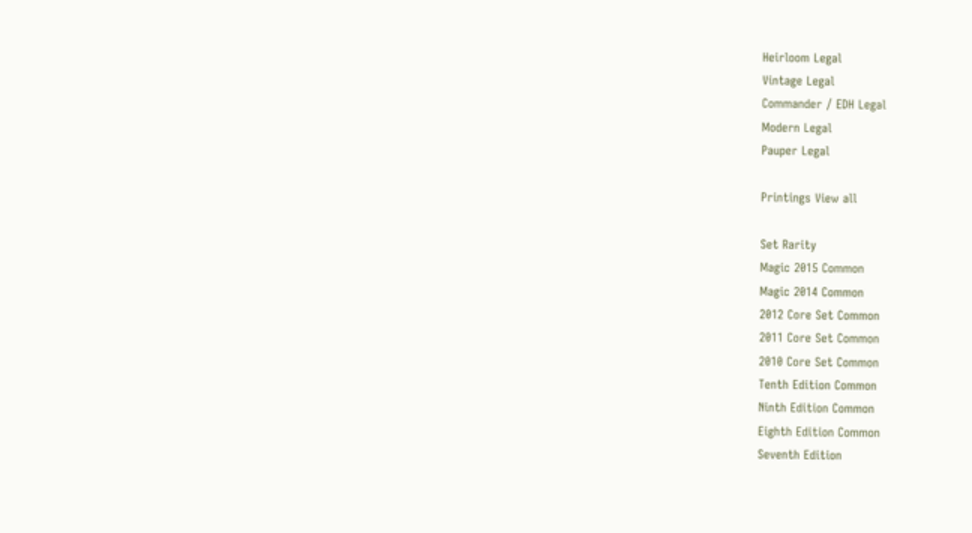Heirloom Legal
Vintage Legal
Commander / EDH Legal
Modern Legal
Pauper Legal

Printings View all

Set Rarity
Magic 2015 Common
Magic 2014 Common
2012 Core Set Common
2011 Core Set Common
2010 Core Set Common
Tenth Edition Common
Ninth Edition Common
Eighth Edition Common
Seventh Edition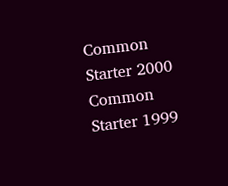Common
Starter 2000 Common
Starter 1999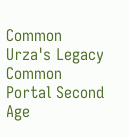Common
Urza's Legacy Common
Portal Second Age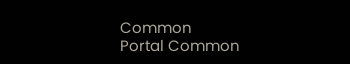Common
Portal Common